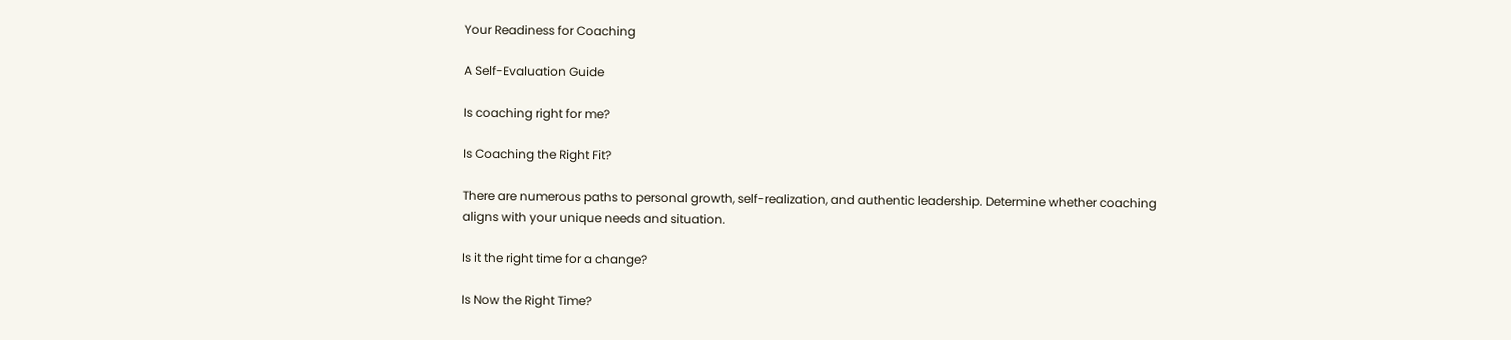Your Readiness for Coaching

A Self-Evaluation Guide

Is coaching right for me?

Is Coaching the Right Fit?

There are numerous paths to personal growth, self-realization, and authentic leadership. Determine whether coaching aligns with your unique needs and situation.

Is it the right time for a change?

Is Now the Right Time?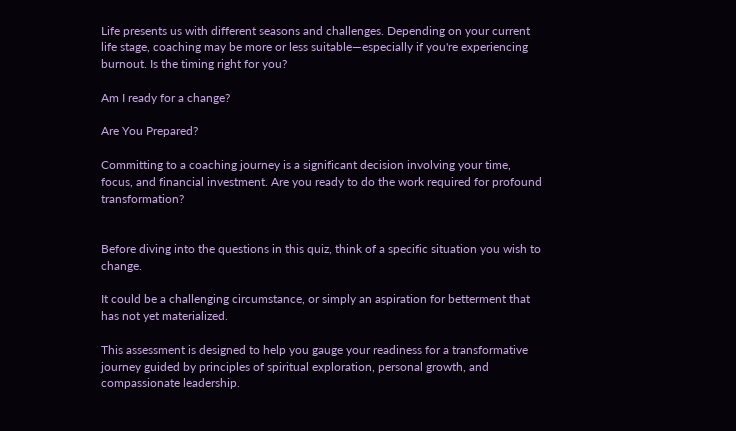Life presents us with different seasons and challenges. Depending on your current life stage, coaching may be more or less suitable—especially if you're experiencing burnout. Is the timing right for you?

Am I ready for a change?

Are You Prepared?

Committing to a coaching journey is a significant decision involving your time, focus, and financial investment. Are you ready to do the work required for profound transformation?


Before diving into the questions in this quiz, think of a specific situation you wish to change.

It could be a challenging circumstance, or simply an aspiration for betterment that has not yet materialized.

This assessment is designed to help you gauge your readiness for a transformative journey guided by principles of spiritual exploration, personal growth, and compassionate leadership.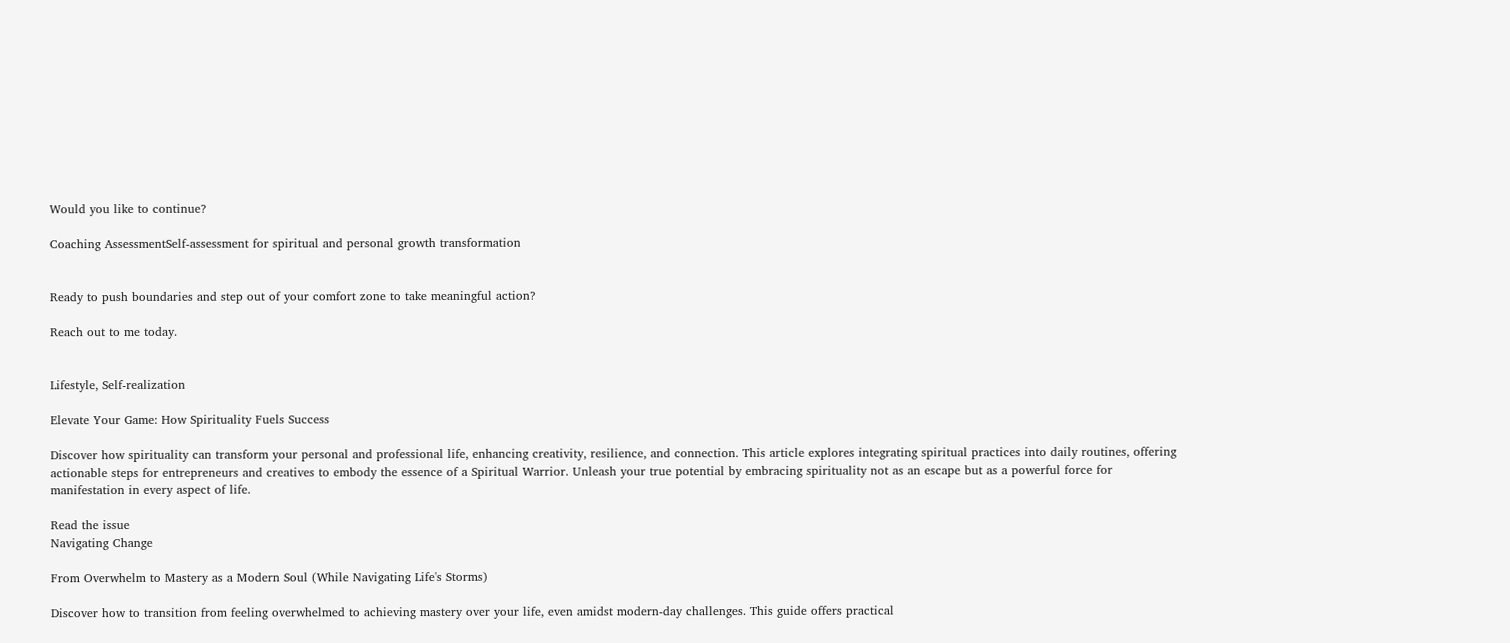Would you like to continue?

Coaching AssessmentSelf-assessment for spiritual and personal growth transformation


Ready to push boundaries and step out of your comfort zone to take meaningful action?

Reach out to me today.


Lifestyle, Self-realization

Elevate Your Game: How Spirituality Fuels Success

Discover how spirituality can transform your personal and professional life, enhancing creativity, resilience, and connection. This article explores integrating spiritual practices into daily routines, offering actionable steps for entrepreneurs and creatives to embody the essence of a Spiritual Warrior. Unleash your true potential by embracing spirituality not as an escape but as a powerful force for manifestation in every aspect of life.

Read the issue
Navigating Change

From Overwhelm to Mastery as a Modern Soul (While Navigating Life's Storms)

Discover how to transition from feeling overwhelmed to achieving mastery over your life, even amidst modern-day challenges. This guide offers practical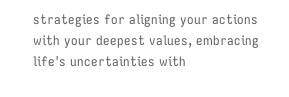strategies for aligning your actions with your deepest values, embracing life's uncertainties with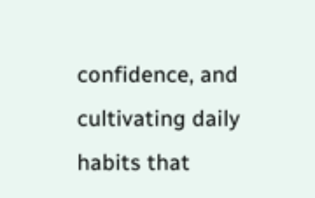confidence, and cultivating daily habits that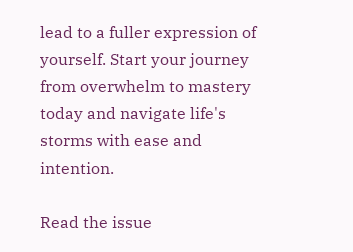lead to a fuller expression of yourself. Start your journey from overwhelm to mastery today and navigate life's storms with ease and intention.

Read the issue